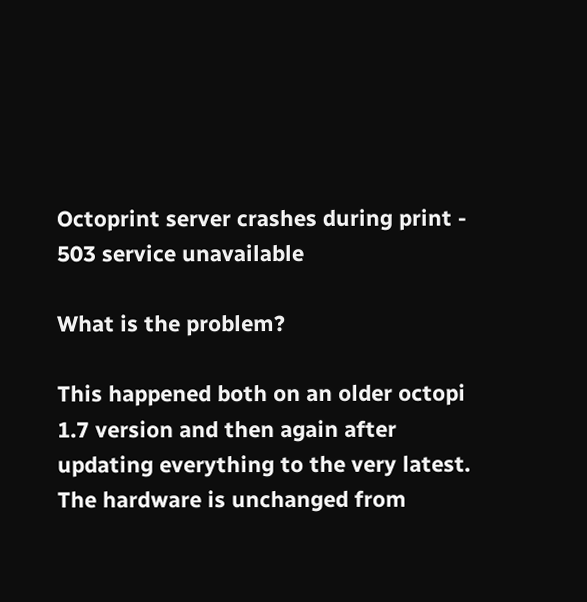Octoprint server crashes during print - 503 service unavailable

What is the problem?

This happened both on an older octopi 1.7 version and then again after updating everything to the very latest. The hardware is unchanged from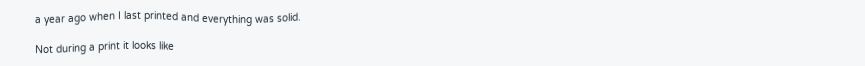a year ago when I last printed and everything was solid.

Not during a print it looks like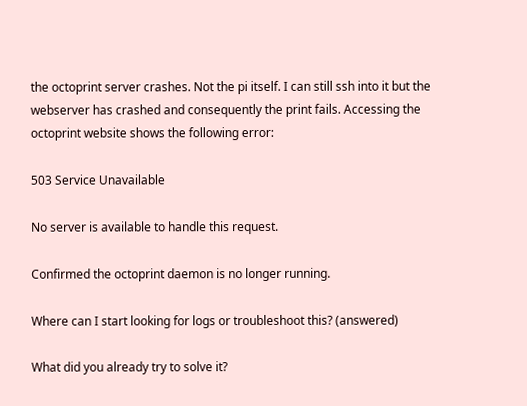the octoprint server crashes. Not the pi itself. I can still ssh into it but the webserver has crashed and consequently the print fails. Accessing the octoprint website shows the following error:

503 Service Unavailable

No server is available to handle this request.

Confirmed the octoprint daemon is no longer running.

Where can I start looking for logs or troubleshoot this? (answered)

What did you already try to solve it?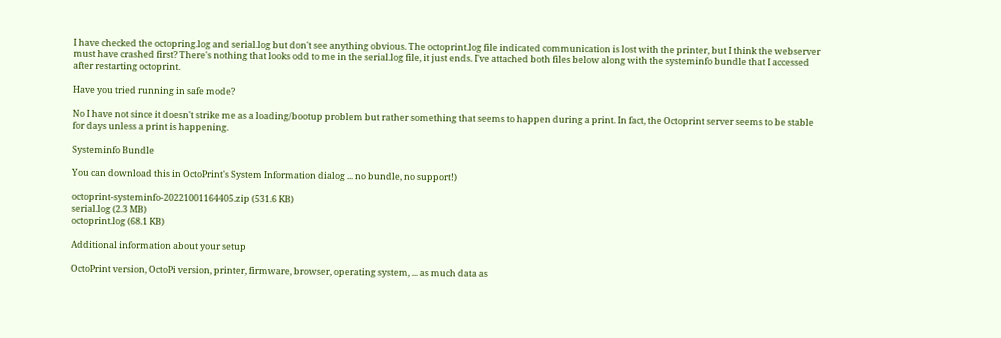I have checked the octopring.log and serial.log but don't see anything obvious. The octoprint.log file indicated communication is lost with the printer, but I think the webserver must have crashed first? There's nothing that looks odd to me in the serial.log file, it just ends. I've attached both files below along with the systeminfo bundle that I accessed after restarting octoprint.

Have you tried running in safe mode?

No I have not since it doesn't strike me as a loading/bootup problem but rather something that seems to happen during a print. In fact, the Octoprint server seems to be stable for days unless a print is happening.

Systeminfo Bundle

You can download this in OctoPrint's System Information dialog ... no bundle, no support!)

octoprint-systeminfo-20221001164405.zip (531.6 KB)
serial.log (2.3 MB)
octoprint.log (68.1 KB)

Additional information about your setup

OctoPrint version, OctoPi version, printer, firmware, browser, operating system, ... as much data as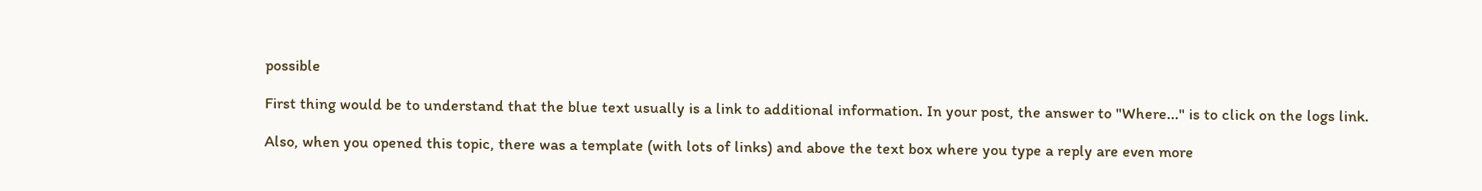possible

First thing would be to understand that the blue text usually is a link to additional information. In your post, the answer to "Where..." is to click on the logs link.

Also, when you opened this topic, there was a template (with lots of links) and above the text box where you type a reply are even more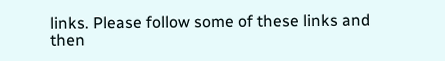links. Please follow some of these links and then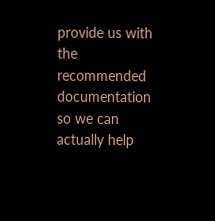provide us with the recommended documentation so we can actually help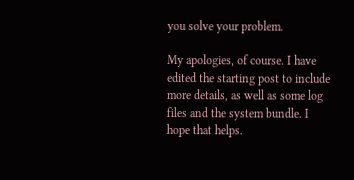you solve your problem.

My apologies, of course. I have edited the starting post to include more details, as well as some log files and the system bundle. I hope that helps.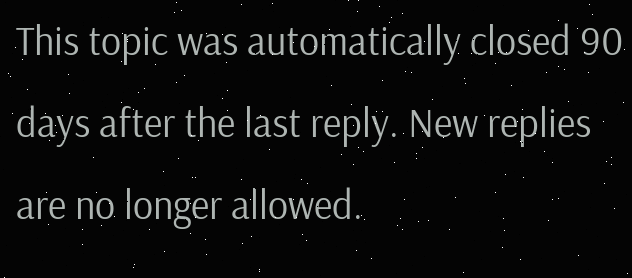This topic was automatically closed 90 days after the last reply. New replies are no longer allowed.